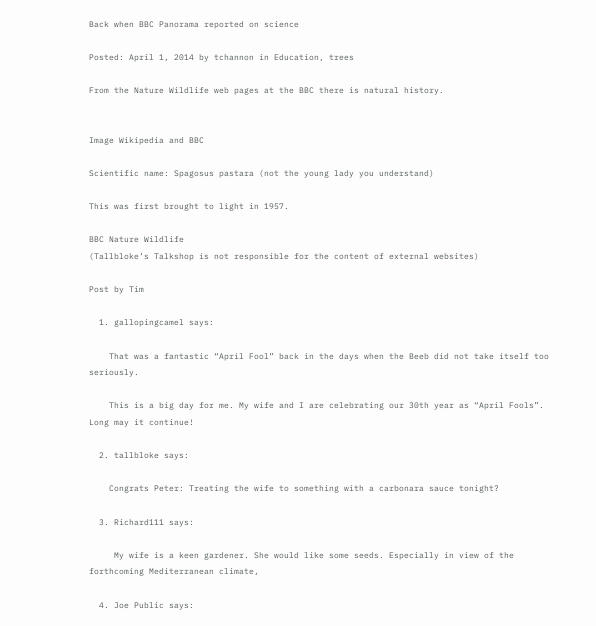Back when BBC Panorama reported on science

Posted: April 1, 2014 by tchannon in Education, trees

From the Nature Wildlife web pages at the BBC there is natural history.


Image Wikipedia and BBC

Scientific name: Spagosus pastara (not the young lady you understand)

This was first brought to light in 1957.

BBC Nature Wildlife
(Tallbloke’s Talkshop is not responsible for the content of external websites)

Post by Tim

  1. gallopingcamel says:

    That was a fantastic “April Fool” back in the days when the Beeb did not take itself too seriously.

    This is a big day for me. My wife and I are celebrating our 30th year as “April Fools”. Long may it continue!

  2. tallbloke says:

    Congrats Peter: Treating the wife to something with a carbonara sauce tonight?

  3. Richard111 says:

     My wife is a keen gardener. She would like some seeds. Especially in view of the forthcoming Mediterranean climate,

  4. Joe Public says: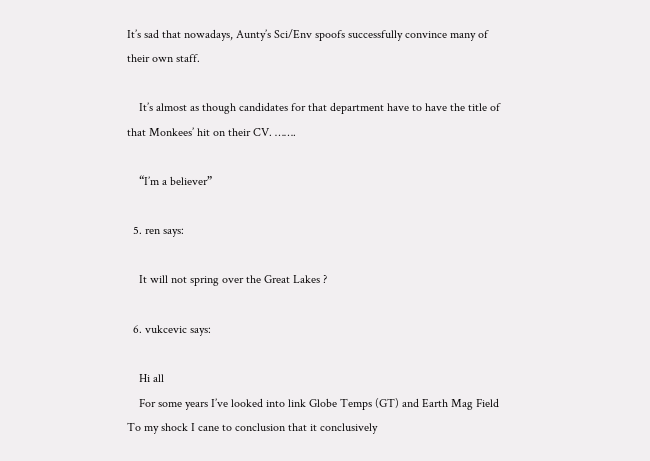It’s sad that nowadays, Aunty’s Sci/Env spoofs successfully convince many of their own staff.

    It’s almost as though candidates for that department have to have the title of that Monkees’ hit on their CV. …….

    “I’m a believer”

  5. ren says:

    It will not spring over the Great Lakes ?

  6. vukcevic says:

    Hi all
    For some years I’ve looked into link Globe Temps (GT) and Earth Mag Field To my shock I cane to conclusion that it conclusively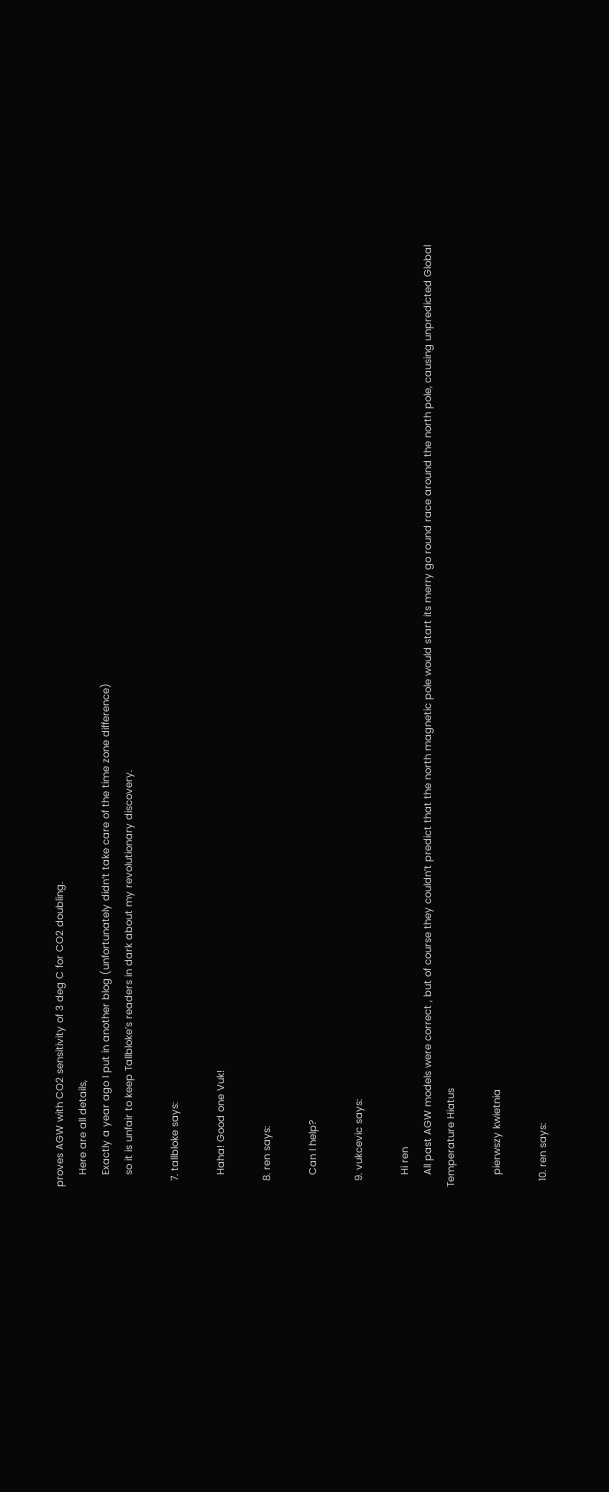proves AGW with CO2 sensitivity of 3 deg C for CO2 doubling.
    Here are all details,
    Exactly a year ago I put in another blog (unfortunately didn’t take care of the time zone difference)
    so it is unfair to keep Tallbloke’s readers in dark about my revolutionary discovery.

  7. tallbloke says:

    Haha! Good one Vuk!

  8. ren says:

    Can I help?

  9. vukcevic says:

    Hi ren
    All past AGW models were correct , but of course they couldn’t predict that the north magnetic pole would start its merry go round race around the north pole, causing unpredicted Global Temperature Hiatus

    pierwszy kwietnia

  10. ren says: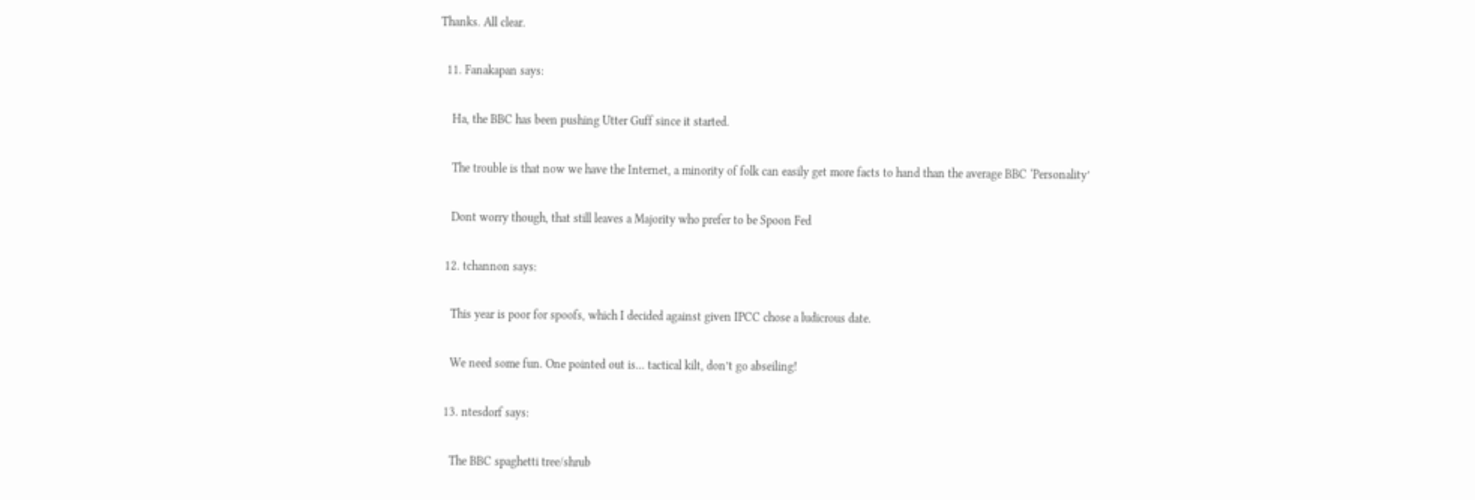Thanks. All clear.

  11. Fanakapan says:

    Ha, the BBC has been pushing Utter Guff since it started.

    The trouble is that now we have the Internet, a minority of folk can easily get more facts to hand than the average BBC ‘Personality’

    Dont worry though, that still leaves a Majority who prefer to be Spoon Fed

  12. tchannon says:

    This year is poor for spoofs, which I decided against given IPCC chose a ludicrous date.

    We need some fun. One pointed out is… tactical kilt, don’t go abseiling!

  13. ntesdorf says:

    The BBC spaghetti tree/shrub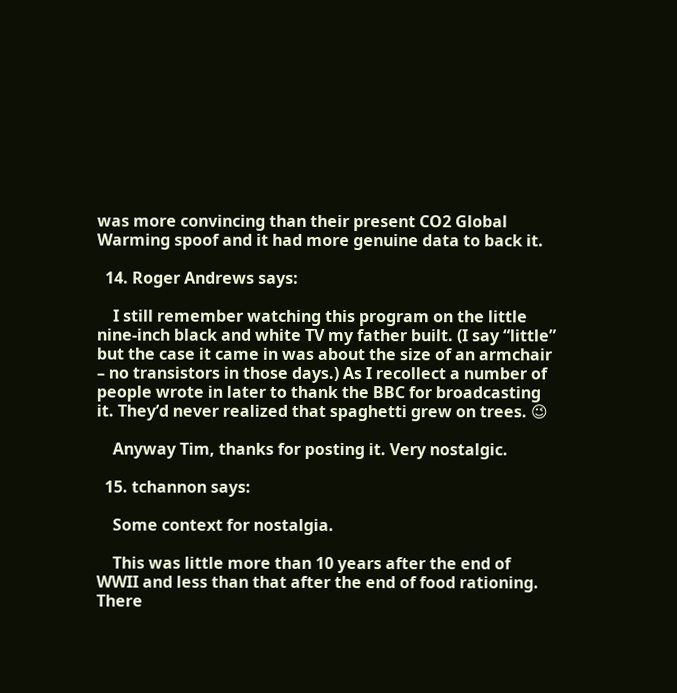was more convincing than their present CO2 Global Warming spoof and it had more genuine data to back it.

  14. Roger Andrews says:

    I still remember watching this program on the little nine-inch black and white TV my father built. (I say “little” but the case it came in was about the size of an armchair – no transistors in those days.) As I recollect a number of people wrote in later to thank the BBC for broadcasting it. They’d never realized that spaghetti grew on trees. 😉

    Anyway Tim, thanks for posting it. Very nostalgic.

  15. tchannon says:

    Some context for nostalgia.

    This was little more than 10 years after the end of WWII and less than that after the end of food rationing. There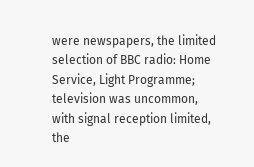were newspapers, the limited selection of BBC radio: Home Service, Light Programme; television was uncommon, with signal reception limited, the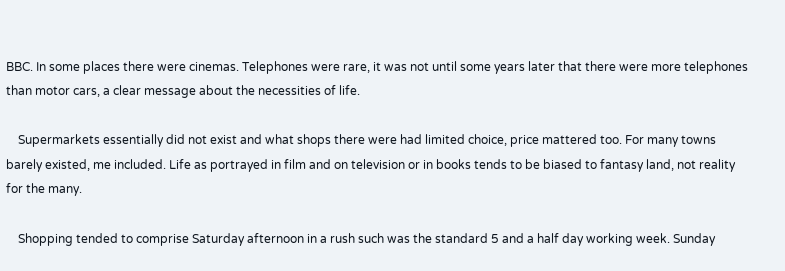BBC. In some places there were cinemas. Telephones were rare, it was not until some years later that there were more telephones than motor cars, a clear message about the necessities of life.

    Supermarkets essentially did not exist and what shops there were had limited choice, price mattered too. For many towns barely existed, me included. Life as portrayed in film and on television or in books tends to be biased to fantasy land, not reality for the many.

    Shopping tended to comprise Saturday afternoon in a rush such was the standard 5 and a half day working week. Sunday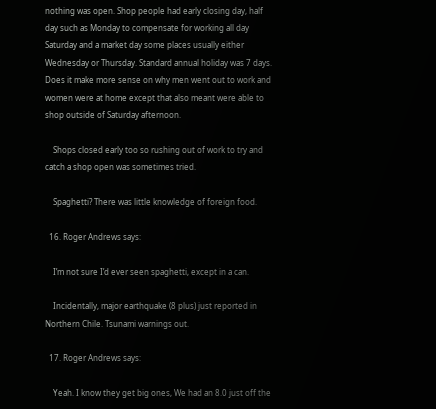nothing was open. Shop people had early closing day, half day such as Monday to compensate for working all day Saturday and a market day some places usually either Wednesday or Thursday. Standard annual holiday was 7 days. Does it make more sense on why men went out to work and women were at home except that also meant were able to shop outside of Saturday afternoon.

    Shops closed early too so rushing out of work to try and catch a shop open was sometimes tried.

    Spaghetti? There was little knowledge of foreign food.

  16. Roger Andrews says:

    I’m not sure I’d ever seen spaghetti, except in a can.

    Incidentally, major earthquake (8 plus) just reported in Northern Chile. Tsunami warnings out.

  17. Roger Andrews says:

    Yeah. I know they get big ones, We had an 8.0 just off the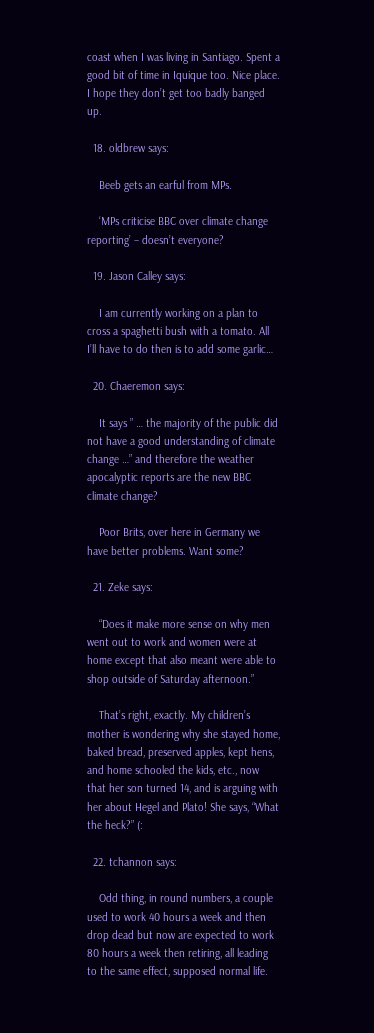coast when I was living in Santiago. Spent a good bit of time in Iquique too. Nice place. I hope they don’t get too badly banged up.

  18. oldbrew says:

    Beeb gets an earful from MPs.

    ‘MPs criticise BBC over climate change reporting’ – doesn’t everyone?

  19. Jason Calley says:

    I am currently working on a plan to cross a spaghetti bush with a tomato. All I’ll have to do then is to add some garlic…

  20. Chaeremon says:

    It says ” … the majority of the public did not have a good understanding of climate change …” and therefore the weather apocalyptic reports are the new BBC climate change?

    Poor Brits, over here in Germany we have better problems. Want some?

  21. Zeke says:

    “Does it make more sense on why men went out to work and women were at home except that also meant were able to shop outside of Saturday afternoon.”

    That’s right, exactly. My children’s mother is wondering why she stayed home, baked bread, preserved apples, kept hens, and home schooled the kids, etc., now that her son turned 14, and is arguing with her about Hegel and Plato! She says, “What the heck?” (:

  22. tchannon says:

    Odd thing, in round numbers, a couple used to work 40 hours a week and then drop dead but now are expected to work 80 hours a week then retiring, all leading to the same effect, supposed normal life.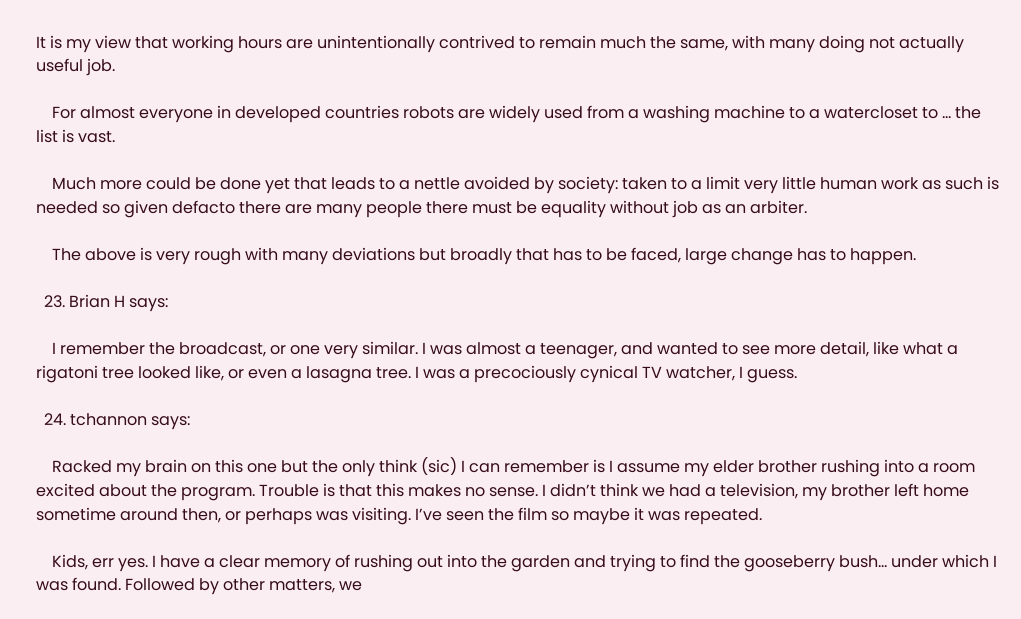It is my view that working hours are unintentionally contrived to remain much the same, with many doing not actually useful job.

    For almost everyone in developed countries robots are widely used from a washing machine to a watercloset to … the list is vast.

    Much more could be done yet that leads to a nettle avoided by society: taken to a limit very little human work as such is needed so given defacto there are many people there must be equality without job as an arbiter.

    The above is very rough with many deviations but broadly that has to be faced, large change has to happen.

  23. Brian H says:

    I remember the broadcast, or one very similar. I was almost a teenager, and wanted to see more detail, like what a rigatoni tree looked like, or even a lasagna tree. I was a precociously cynical TV watcher, I guess.

  24. tchannon says:

    Racked my brain on this one but the only think (sic) I can remember is I assume my elder brother rushing into a room excited about the program. Trouble is that this makes no sense. I didn’t think we had a television, my brother left home sometime around then, or perhaps was visiting. I’ve seen the film so maybe it was repeated.

    Kids, err yes. I have a clear memory of rushing out into the garden and trying to find the gooseberry bush… under which I was found. Followed by other matters, we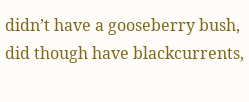didn’t have a gooseberry bush, did though have blackcurrents,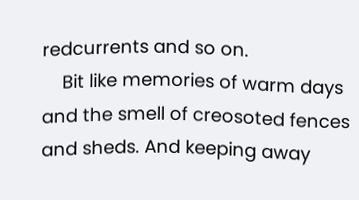redcurrents and so on.
    Bit like memories of warm days and the smell of creosoted fences and sheds. And keeping away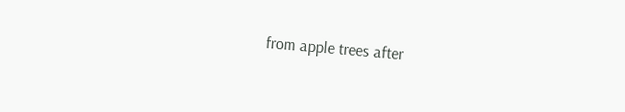from apple trees after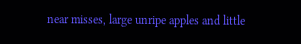near misses, large unripe apples and little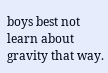boys best not learn about gravity that way.